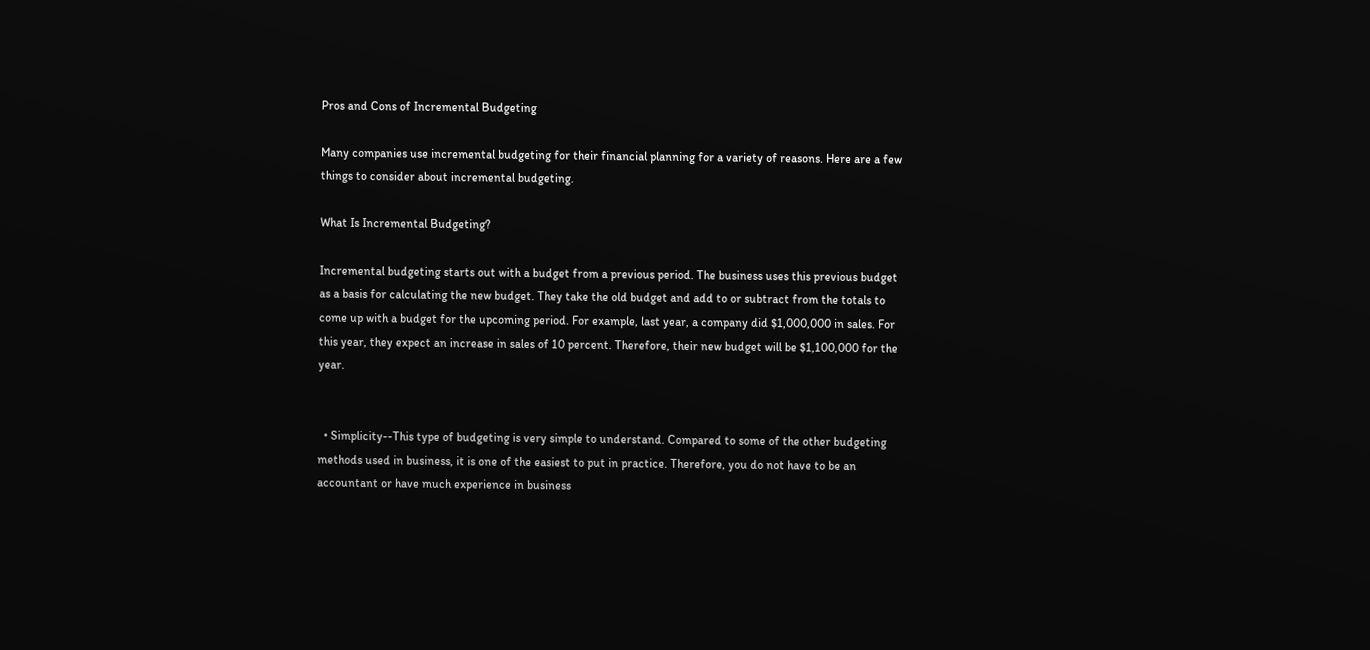Pros and Cons of Incremental Budgeting

Many companies use incremental budgeting for their financial planning for a variety of reasons. Here are a few things to consider about incremental budgeting.

What Is Incremental Budgeting?

Incremental budgeting starts out with a budget from a previous period. The business uses this previous budget as a basis for calculating the new budget. They take the old budget and add to or subtract from the totals to come up with a budget for the upcoming period. For example, last year, a company did $1,000,000 in sales. For this year, they expect an increase in sales of 10 percent. Therefore, their new budget will be $1,100,000 for the year.


  • Simplicity--This type of budgeting is very simple to understand. Compared to some of the other budgeting methods used in business, it is one of the easiest to put in practice. Therefore, you do not have to be an accountant or have much experience in business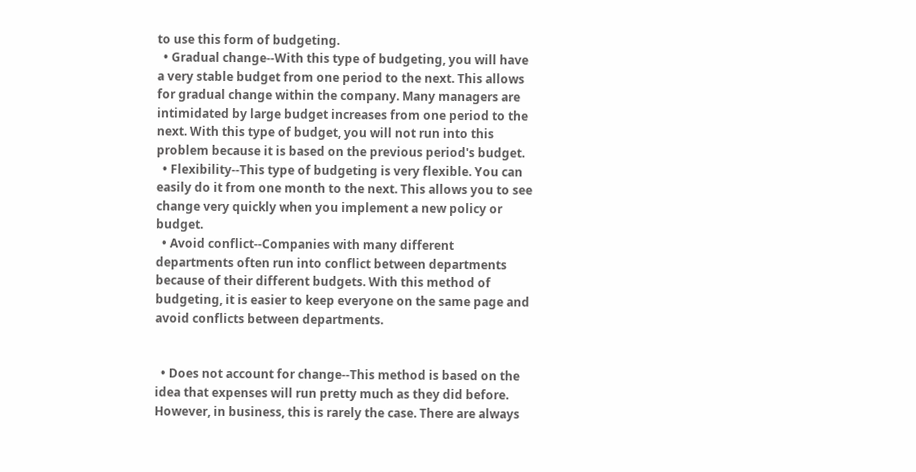to use this form of budgeting.
  • Gradual change--With this type of budgeting, you will have a very stable budget from one period to the next. This allows for gradual change within the company. Many managers are intimidated by large budget increases from one period to the next. With this type of budget, you will not run into this problem because it is based on the previous period's budget.
  • Flexibility--This type of budgeting is very flexible. You can easily do it from one month to the next. This allows you to see change very quickly when you implement a new policy or budget.
  • Avoid conflict--Companies with many different departments often run into conflict between departments because of their different budgets. With this method of budgeting, it is easier to keep everyone on the same page and avoid conflicts between departments.


  • Does not account for change--This method is based on the idea that expenses will run pretty much as they did before. However, in business, this is rarely the case. There are always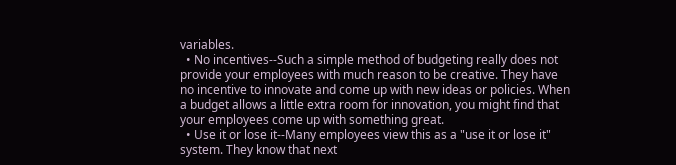variables.
  • No incentives--Such a simple method of budgeting really does not provide your employees with much reason to be creative. They have no incentive to innovate and come up with new ideas or policies. When a budget allows a little extra room for innovation, you might find that your employees come up with something great.
  • Use it or lose it--Many employees view this as a "use it or lose it" system. They know that next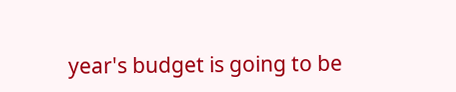year's budget is going to be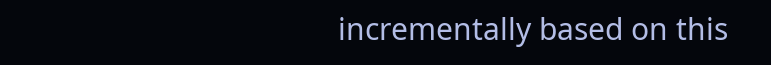incrementally based on this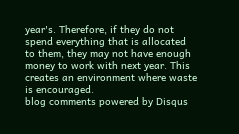year's. Therefore, if they do not spend everything that is allocated to them, they may not have enough money to work with next year. This creates an environment where waste is encouraged.
blog comments powered by Disqus